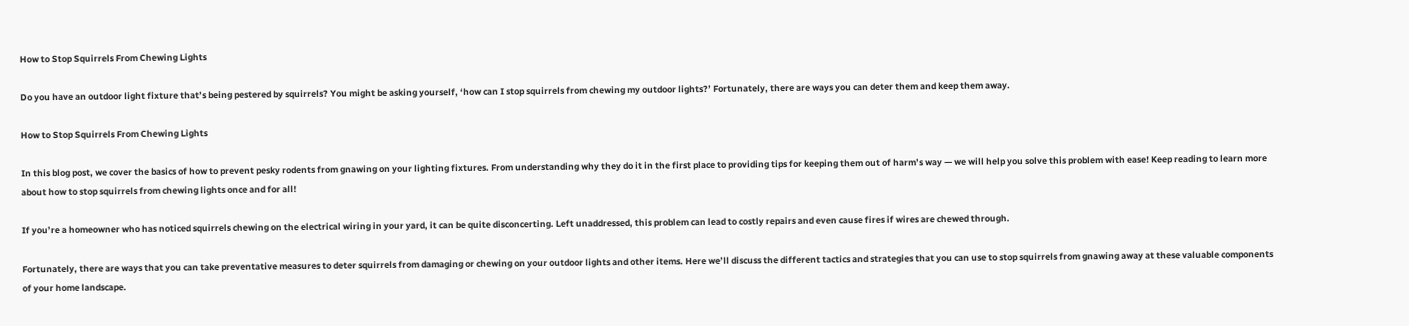How to Stop Squirrels From Chewing Lights

Do you have an outdoor light fixture that’s being pestered by squirrels? You might be asking yourself, ‘how can I stop squirrels from chewing my outdoor lights?’ Fortunately, there are ways you can deter them and keep them away.

How to Stop Squirrels From Chewing Lights

In this blog post, we cover the basics of how to prevent pesky rodents from gnawing on your lighting fixtures. From understanding why they do it in the first place to providing tips for keeping them out of harm’s way — we will help you solve this problem with ease! Keep reading to learn more about how to stop squirrels from chewing lights once and for all!

If you’re a homeowner who has noticed squirrels chewing on the electrical wiring in your yard, it can be quite disconcerting. Left unaddressed, this problem can lead to costly repairs and even cause fires if wires are chewed through.

Fortunately, there are ways that you can take preventative measures to deter squirrels from damaging or chewing on your outdoor lights and other items. Here we’ll discuss the different tactics and strategies that you can use to stop squirrels from gnawing away at these valuable components of your home landscape.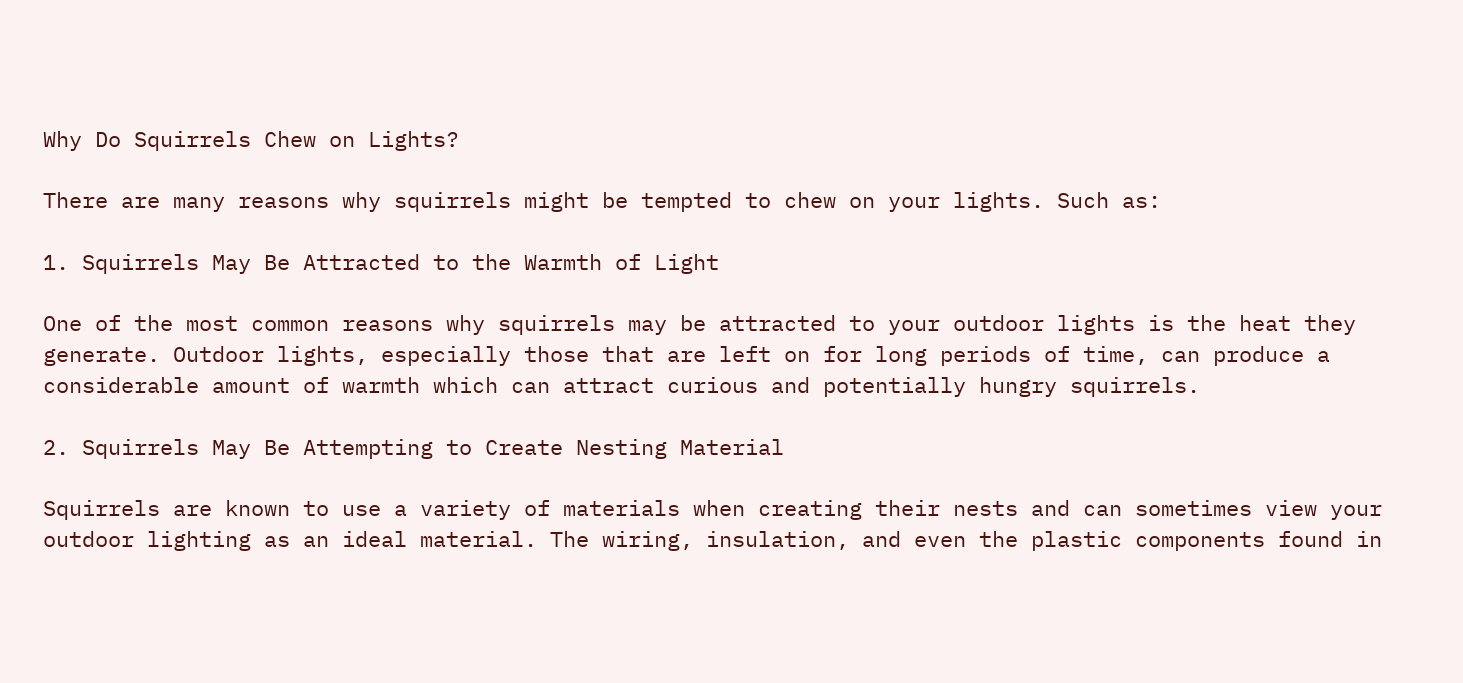Why Do Squirrels Chew on Lights?

There are many reasons why squirrels might be tempted to chew on your lights. Such as:

1. Squirrels May Be Attracted to the Warmth of Light

One of the most common reasons why squirrels may be attracted to your outdoor lights is the heat they generate. Outdoor lights, especially those that are left on for long periods of time, can produce a considerable amount of warmth which can attract curious and potentially hungry squirrels.

2. Squirrels May Be Attempting to Create Nesting Material

Squirrels are known to use a variety of materials when creating their nests and can sometimes view your outdoor lighting as an ideal material. The wiring, insulation, and even the plastic components found in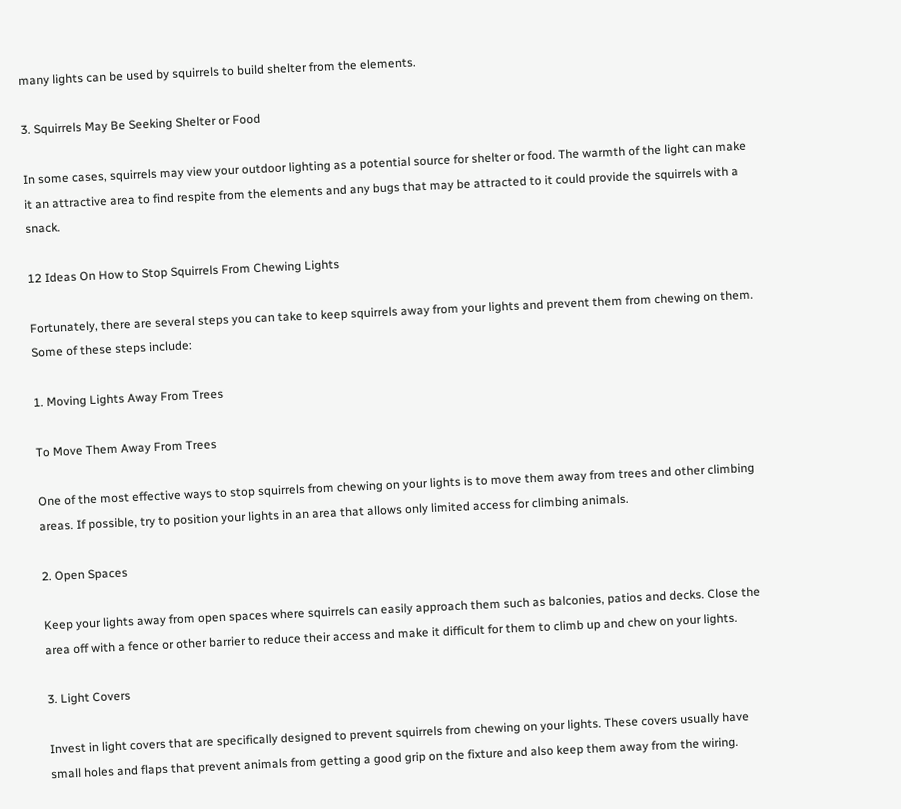many lights can be used by squirrels to build shelter from the elements.

3. Squirrels May Be Seeking Shelter or Food

In some cases, squirrels may view your outdoor lighting as a potential source for shelter or food. The warmth of the light can make it an attractive area to find respite from the elements and any bugs that may be attracted to it could provide the squirrels with a snack.

12 Ideas On How to Stop Squirrels From Chewing Lights

Fortunately, there are several steps you can take to keep squirrels away from your lights and prevent them from chewing on them. Some of these steps include:

1. Moving Lights Away From Trees

To Move Them Away From Trees

One of the most effective ways to stop squirrels from chewing on your lights is to move them away from trees and other climbing areas. If possible, try to position your lights in an area that allows only limited access for climbing animals.

2. Open Spaces

Keep your lights away from open spaces where squirrels can easily approach them such as balconies, patios and decks. Close the area off with a fence or other barrier to reduce their access and make it difficult for them to climb up and chew on your lights.

3. Light Covers

Invest in light covers that are specifically designed to prevent squirrels from chewing on your lights. These covers usually have small holes and flaps that prevent animals from getting a good grip on the fixture and also keep them away from the wiring.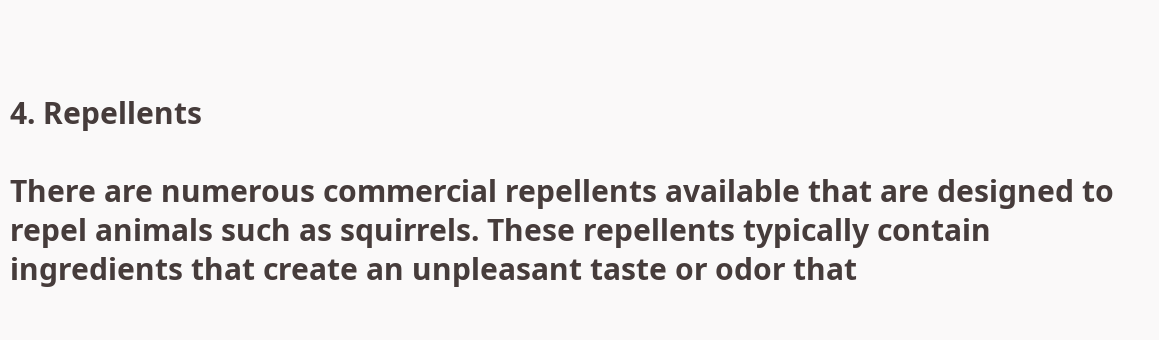4. Repellents

There are numerous commercial repellents available that are designed to repel animals such as squirrels. These repellents typically contain ingredients that create an unpleasant taste or odor that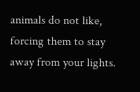animals do not like, forcing them to stay away from your lights.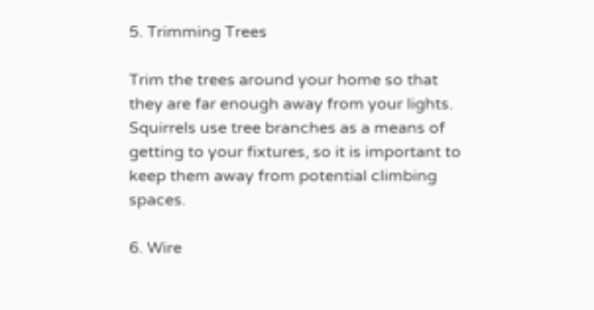5. Trimming Trees

Trim the trees around your home so that they are far enough away from your lights. Squirrels use tree branches as a means of getting to your fixtures, so it is important to keep them away from potential climbing spaces.

6. Wire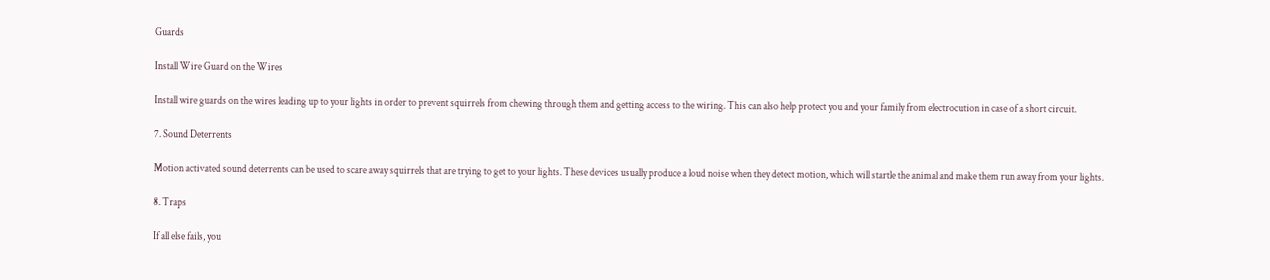Guards

Install Wire Guard on the Wires

Install wire guards on the wires leading up to your lights in order to prevent squirrels from chewing through them and getting access to the wiring. This can also help protect you and your family from electrocution in case of a short circuit.

7. Sound Deterrents

Motion activated sound deterrents can be used to scare away squirrels that are trying to get to your lights. These devices usually produce a loud noise when they detect motion, which will startle the animal and make them run away from your lights.

8. Traps

If all else fails, you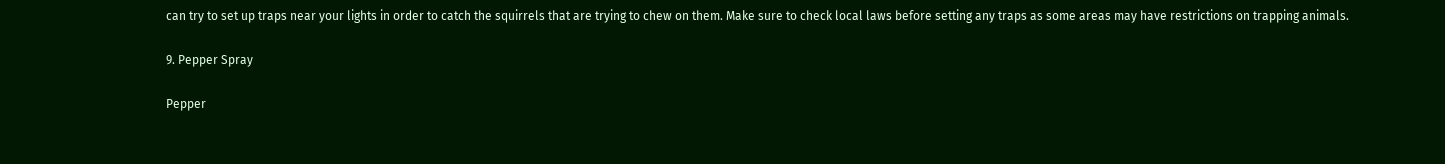can try to set up traps near your lights in order to catch the squirrels that are trying to chew on them. Make sure to check local laws before setting any traps as some areas may have restrictions on trapping animals.

9. Pepper Spray

Pepper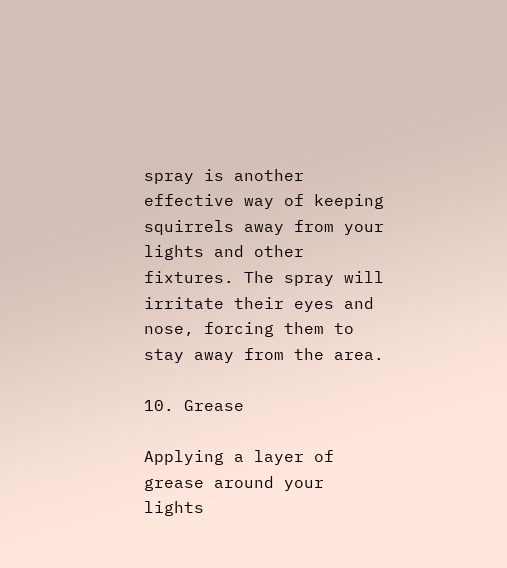spray is another effective way of keeping squirrels away from your lights and other fixtures. The spray will irritate their eyes and nose, forcing them to stay away from the area.

10. Grease

Applying a layer of grease around your lights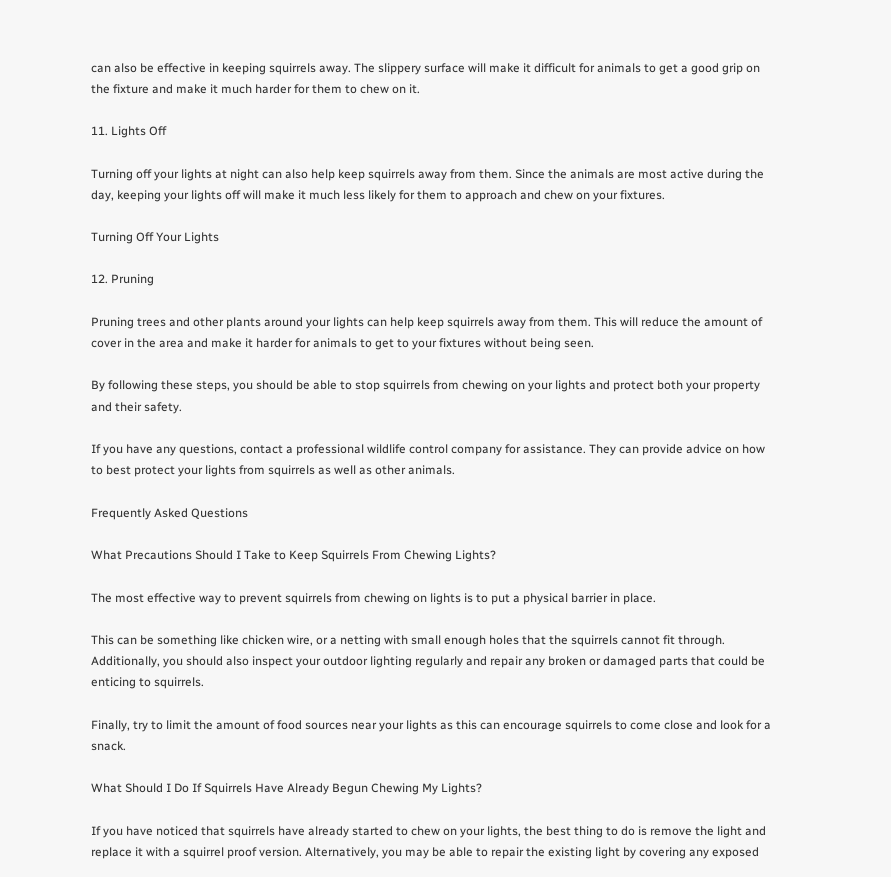can also be effective in keeping squirrels away. The slippery surface will make it difficult for animals to get a good grip on the fixture and make it much harder for them to chew on it.

11. Lights Off

Turning off your lights at night can also help keep squirrels away from them. Since the animals are most active during the day, keeping your lights off will make it much less likely for them to approach and chew on your fixtures.

Turning Off Your Lights

12. Pruning

Pruning trees and other plants around your lights can help keep squirrels away from them. This will reduce the amount of cover in the area and make it harder for animals to get to your fixtures without being seen.

By following these steps, you should be able to stop squirrels from chewing on your lights and protect both your property and their safety.

If you have any questions, contact a professional wildlife control company for assistance. They can provide advice on how to best protect your lights from squirrels as well as other animals.

Frequently Asked Questions

What Precautions Should I Take to Keep Squirrels From Chewing Lights?

The most effective way to prevent squirrels from chewing on lights is to put a physical barrier in place.

This can be something like chicken wire, or a netting with small enough holes that the squirrels cannot fit through. Additionally, you should also inspect your outdoor lighting regularly and repair any broken or damaged parts that could be enticing to squirrels.

Finally, try to limit the amount of food sources near your lights as this can encourage squirrels to come close and look for a snack.

What Should I Do If Squirrels Have Already Begun Chewing My Lights?

If you have noticed that squirrels have already started to chew on your lights, the best thing to do is remove the light and replace it with a squirrel proof version. Alternatively, you may be able to repair the existing light by covering any exposed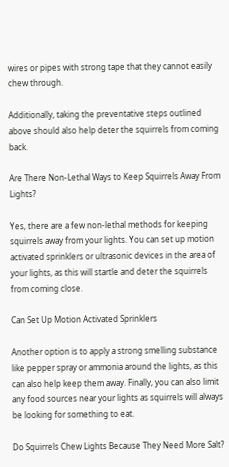wires or pipes with strong tape that they cannot easily chew through.

Additionally, taking the preventative steps outlined above should also help deter the squirrels from coming back.

Are There Non-Lethal Ways to Keep Squirrels Away From Lights?

Yes, there are a few non-lethal methods for keeping squirrels away from your lights. You can set up motion activated sprinklers or ultrasonic devices in the area of your lights, as this will startle and deter the squirrels from coming close.

Can Set Up Motion Activated Sprinklers

Another option is to apply a strong smelling substance like pepper spray or ammonia around the lights, as this can also help keep them away. Finally, you can also limit any food sources near your lights as squirrels will always be looking for something to eat.

Do Squirrels Chew Lights Because They Need More Salt?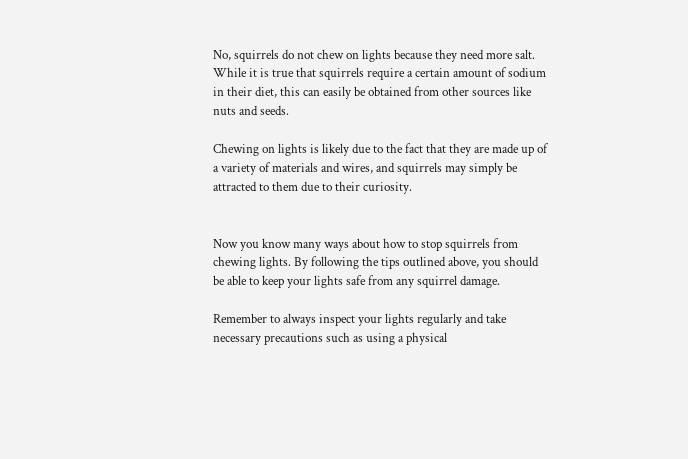No, squirrels do not chew on lights because they need more salt. While it is true that squirrels require a certain amount of sodium in their diet, this can easily be obtained from other sources like nuts and seeds.

Chewing on lights is likely due to the fact that they are made up of a variety of materials and wires, and squirrels may simply be attracted to them due to their curiosity.


Now you know many ways about how to stop squirrels from chewing lights. By following the tips outlined above, you should be able to keep your lights safe from any squirrel damage.

Remember to always inspect your lights regularly and take necessary precautions such as using a physical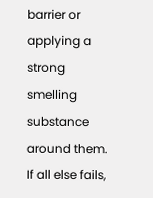barrier or applying a strong smelling substance around them. If all else fails,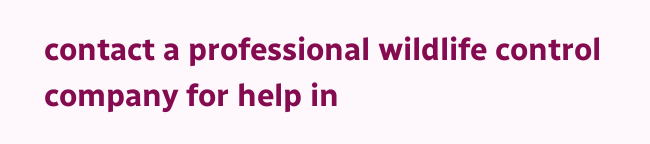contact a professional wildlife control company for help in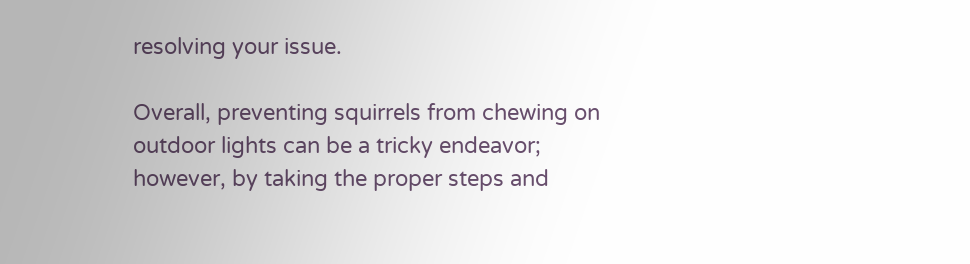resolving your issue.

Overall, preventing squirrels from chewing on outdoor lights can be a tricky endeavor; however, by taking the proper steps and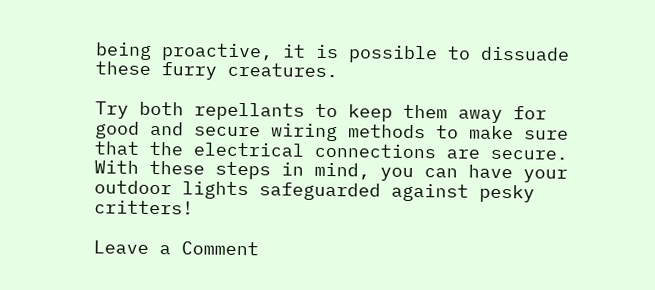being proactive, it is possible to dissuade these furry creatures.

Try both repellants to keep them away for good and secure wiring methods to make sure that the electrical connections are secure. With these steps in mind, you can have your outdoor lights safeguarded against pesky critters!

Leave a Comment